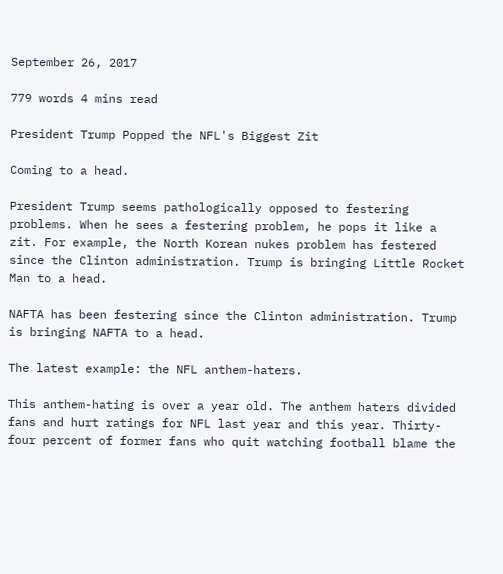September 26, 2017

779 words 4 mins read

President Trump Popped the NFL's Biggest Zit

Coming to a head.

President Trump seems pathologically opposed to festering problems. When he sees a festering problem, he pops it like a zit. For example, the North Korean nukes problem has festered since the Clinton administration. Trump is bringing Little Rocket Man to a head.

NAFTA has been festering since the Clinton administration. Trump is bringing NAFTA to a head.

The latest example: the NFL anthem-haters.

This anthem-hating is over a year old. The anthem haters divided fans and hurt ratings for NFL last year and this year. Thirty-four percent of former fans who quit watching football blame the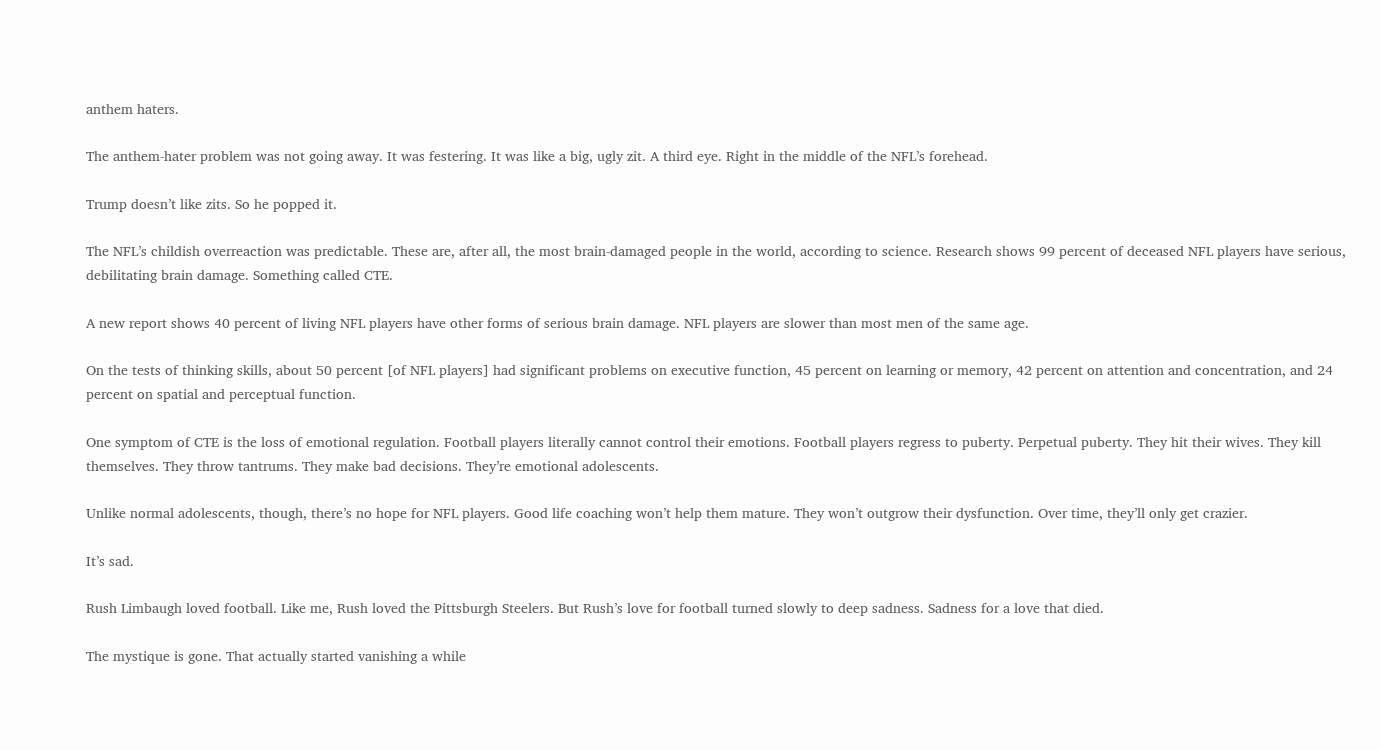anthem haters.

The anthem-hater problem was not going away. It was festering. It was like a big, ugly zit. A third eye. Right in the middle of the NFL’s forehead.

Trump doesn’t like zits. So he popped it.

The NFL’s childish overreaction was predictable. These are, after all, the most brain-damaged people in the world, according to science. Research shows 99 percent of deceased NFL players have serious, debilitating brain damage. Something called CTE.

A new report shows 40 percent of living NFL players have other forms of serious brain damage. NFL players are slower than most men of the same age.

On the tests of thinking skills, about 50 percent [of NFL players] had significant problems on executive function, 45 percent on learning or memory, 42 percent on attention and concentration, and 24 percent on spatial and perceptual function.

One symptom of CTE is the loss of emotional regulation. Football players literally cannot control their emotions. Football players regress to puberty. Perpetual puberty. They hit their wives. They kill themselves. They throw tantrums. They make bad decisions. They’re emotional adolescents.

Unlike normal adolescents, though, there’s no hope for NFL players. Good life coaching won’t help them mature. They won’t outgrow their dysfunction. Over time, they’ll only get crazier.

It’s sad.

Rush Limbaugh loved football. Like me, Rush loved the Pittsburgh Steelers. But Rush’s love for football turned slowly to deep sadness. Sadness for a love that died.

The mystique is gone. That actually started vanishing a while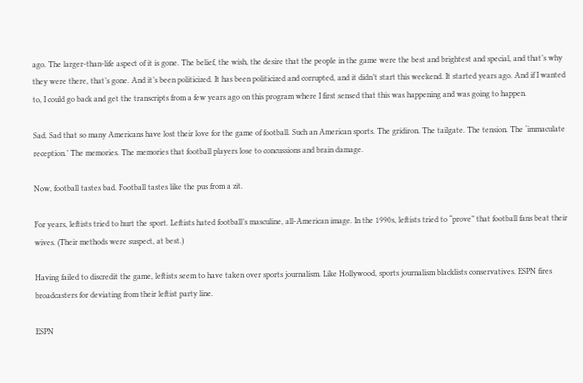ago. The larger-than-life aspect of it is gone. The belief, the wish, the desire that the people in the game were the best and brightest and special, and that’s why they were there, that’s gone. And it’s been politicized. It has been politicized and corrupted, and it didn’t start this weekend. It started years ago. And if I wanted to, I could go back and get the transcripts from a few years ago on this program where I first sensed that this was happening and was going to happen.

Sad. Sad that so many Americans have lost their love for the game of football. Such an American sports. The gridiron. The tailgate. The tension. The ‘immaculate reception.’ The memories. The memories that football players lose to concussions and brain damage.

Now, football tastes bad. Football tastes like the pus from a zit.

For years, leftists tried to hurt the sport. Leftists hated football’s masculine, all-American image. In the 1990s, leftists tried to “prove” that football fans beat their wives. (Their methods were suspect, at best.)

Having failed to discredit the game, leftists seem to have taken over sports journalism. Like Hollywood, sports journalism blacklists conservatives. ESPN fires broadcasters for deviating from their leftist party line.

ESPN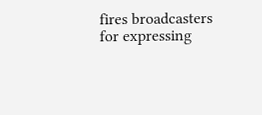fires broadcasters for expressing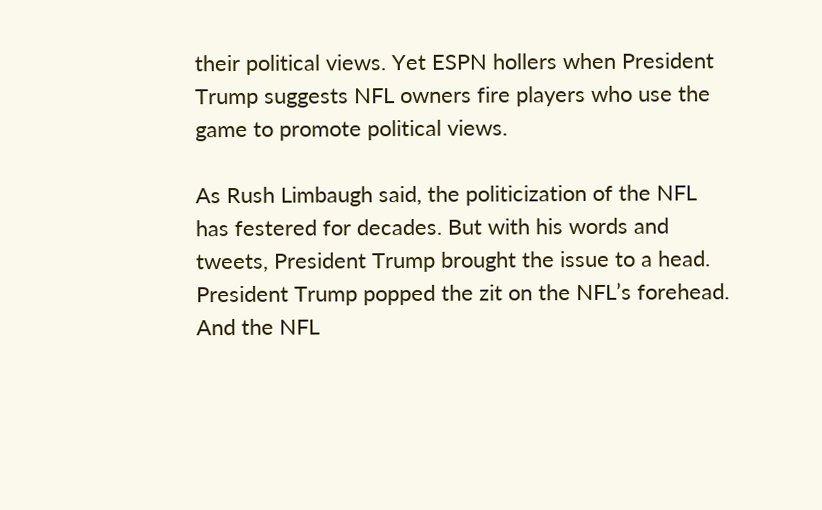their political views. Yet ESPN hollers when President Trump suggests NFL owners fire players who use the game to promote political views.

As Rush Limbaugh said, the politicization of the NFL has festered for decades. But with his words and tweets, President Trump brought the issue to a head. President Trump popped the zit on the NFL’s forehead. And the NFL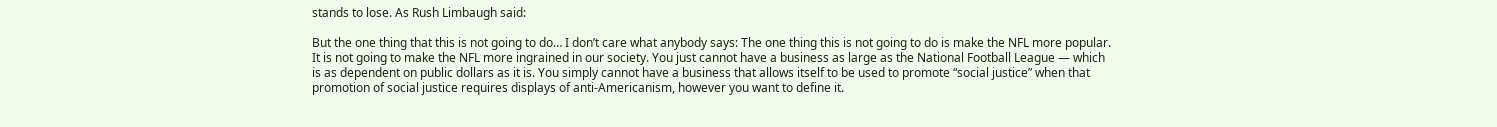stands to lose. As Rush Limbaugh said:

But the one thing that this is not going to do… I don’t care what anybody says: The one thing this is not going to do is make the NFL more popular. It is not going to make the NFL more ingrained in our society. You just cannot have a business as large as the National Football League — which is as dependent on public dollars as it is. You simply cannot have a business that allows itself to be used to promote “social justice” when that promotion of social justice requires displays of anti-Americanism, however you want to define it.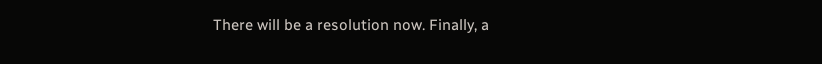There will be a resolution now. Finally, a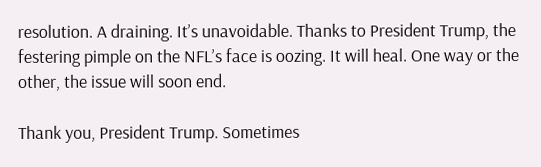resolution. A draining. It’s unavoidable. Thanks to President Trump, the festering pimple on the NFL’s face is oozing. It will heal. One way or the other, the issue will soon end.

Thank you, President Trump. Sometimes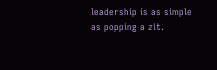leadership is as simple as popping a zit.